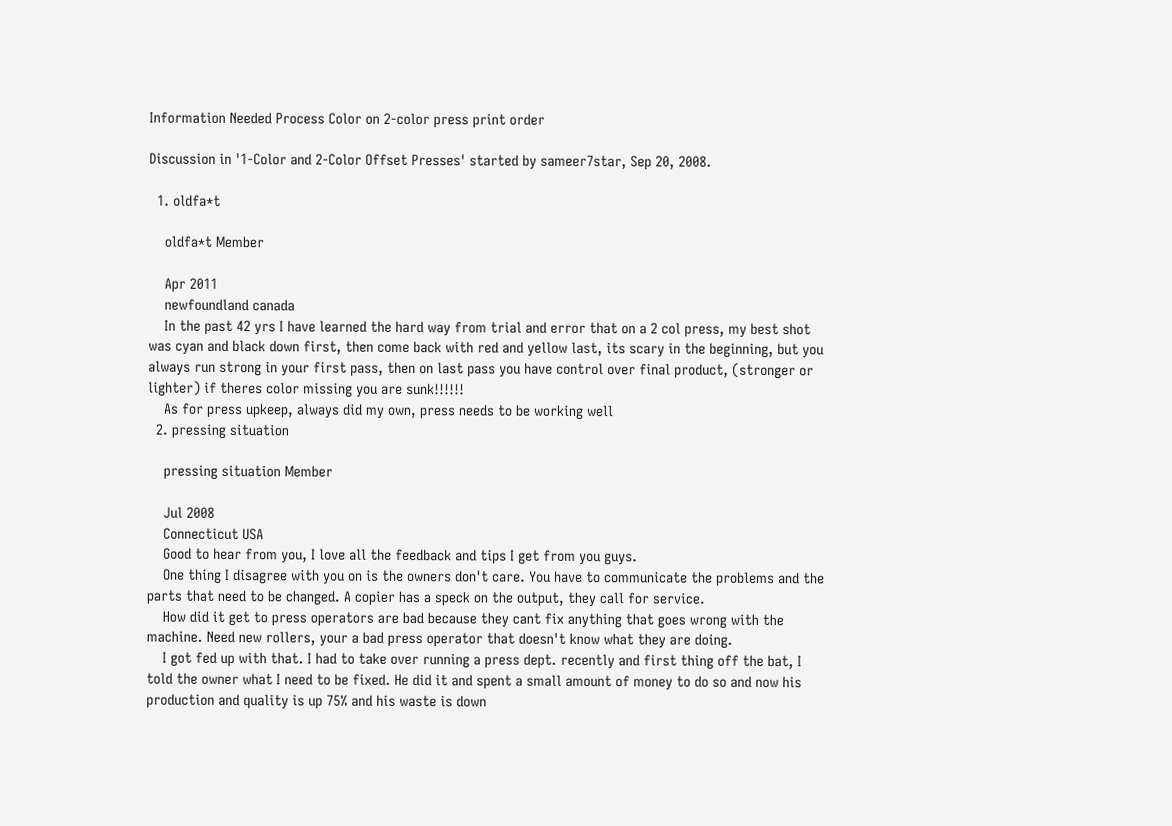Information Needed Process Color on 2-color press print order

Discussion in '1-Color and 2-Color Offset Presses' started by sameer7star, Sep 20, 2008.

  1. oldfa*t

    oldfa*t Member

    Apr 2011
    newfoundland canada
    In the past 42 yrs I have learned the hard way from trial and error that on a 2 col press, my best shot was cyan and black down first, then come back with red and yellow last, its scary in the beginning, but you always run strong in your first pass, then on last pass you have control over final product, (stronger or lighter) if theres color missing you are sunk!!!!!!
    As for press upkeep, always did my own, press needs to be working well
  2. pressing situation

    pressing situation Member

    Jul 2008
    Connecticut USA
    Good to hear from you, I love all the feedback and tips I get from you guys.
    One thing I disagree with you on is the owners don't care. You have to communicate the problems and the parts that need to be changed. A copier has a speck on the output, they call for service.
    How did it get to press operators are bad because they cant fix anything that goes wrong with the machine. Need new rollers, your a bad press operator that doesn't know what they are doing.
    I got fed up with that. I had to take over running a press dept. recently and first thing off the bat, I told the owner what I need to be fixed. He did it and spent a small amount of money to do so and now his production and quality is up 75% and his waste is down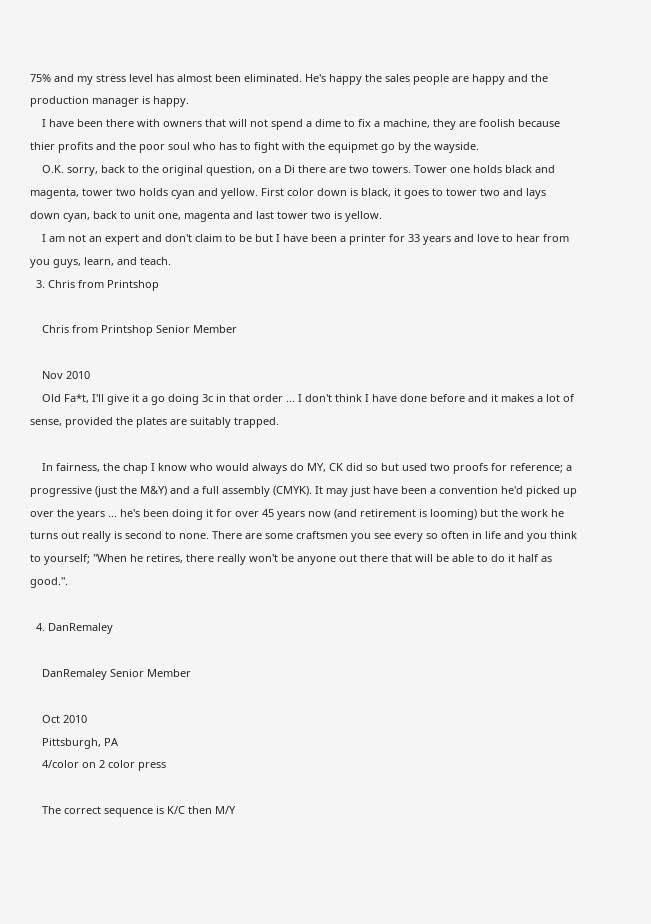75% and my stress level has almost been eliminated. He's happy the sales people are happy and the production manager is happy.
    I have been there with owners that will not spend a dime to fix a machine, they are foolish because thier profits and the poor soul who has to fight with the equipmet go by the wayside.
    O.K. sorry, back to the original question, on a Di there are two towers. Tower one holds black and magenta, tower two holds cyan and yellow. First color down is black, it goes to tower two and lays down cyan, back to unit one, magenta and last tower two is yellow.
    I am not an expert and don't claim to be but I have been a printer for 33 years and love to hear from you guys, learn, and teach.
  3. Chris from Printshop

    Chris from Printshop Senior Member

    Nov 2010
    Old Fa*t, I'll give it a go doing 3c in that order ... I don't think I have done before and it makes a lot of sense, provided the plates are suitably trapped.

    In fairness, the chap I know who would always do MY, CK did so but used two proofs for reference; a progressive (just the M&Y) and a full assembly (CMYK). It may just have been a convention he'd picked up over the years ... he's been doing it for over 45 years now (and retirement is looming) but the work he turns out really is second to none. There are some craftsmen you see every so often in life and you think to yourself; "When he retires, there really won't be anyone out there that will be able to do it half as good.".

  4. DanRemaley

    DanRemaley Senior Member

    Oct 2010
    Pittsburgh, PA
    4/color on 2 color press

    The correct sequence is K/C then M/Y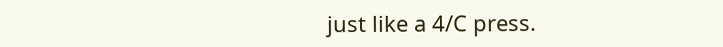just like a 4/C press.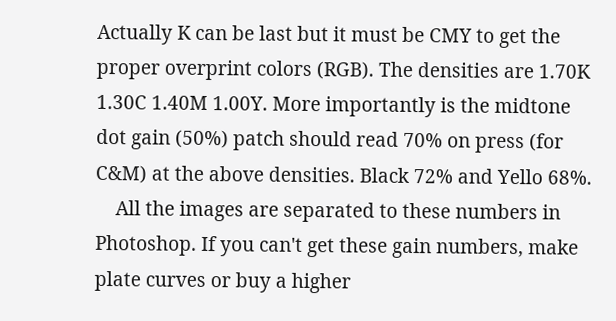Actually K can be last but it must be CMY to get the proper overprint colors (RGB). The densities are 1.70K 1.30C 1.40M 1.00Y. More importantly is the midtone dot gain (50%) patch should read 70% on press (for C&M) at the above densities. Black 72% and Yello 68%.
    All the images are separated to these numbers in Photoshop. If you can't get these gain numbers, make plate curves or buy a higher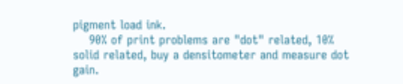pigment load ink.
    90% of print problems are "dot" related, 10% solid related, buy a densitometer and measure dot gain.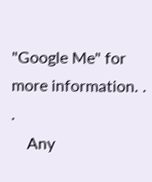"Google Me" for more information. . .
    Any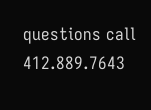questions call 412.889.7643